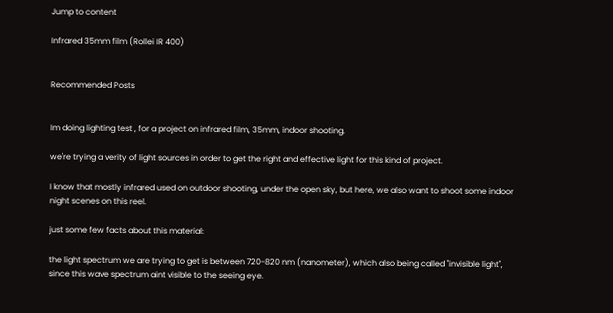Jump to content

Infrared 35mm film (Rollei IR 400)


Recommended Posts


Im doing lighting test , for a project on infrared film, 35mm, indoor shooting.

we're trying a verity of light sources in order to get the right and effective light for this kind of project.

I know that mostly infrared used on outdoor shooting, under the open sky, but here, we also want to shoot some indoor night scenes on this reel.

just some few facts about this material:

the light spectrum we are trying to get is between 720-820 nm (nanometer), which also being called "invisible light", since this wave spectrum aint visible to the seeing eye.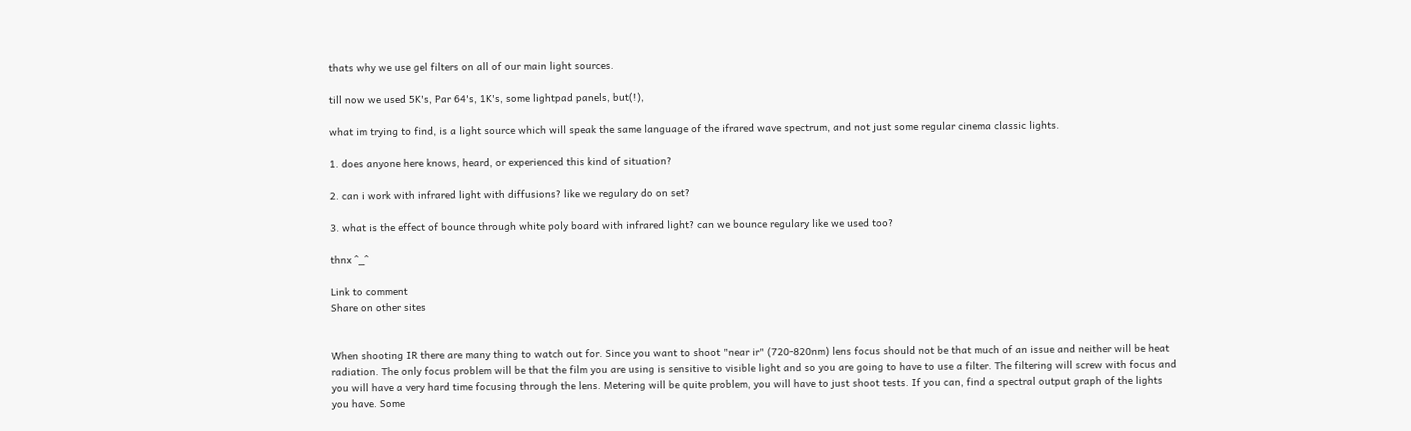thats why we use gel filters on all of our main light sources.

till now we used 5K's, Par 64's, 1K's, some lightpad panels, but(!),

what im trying to find, is a light source which will speak the same language of the ifrared wave spectrum, and not just some regular cinema classic lights.

1. does anyone here knows, heard, or experienced this kind of situation?

2. can i work with infrared light with diffusions? like we regulary do on set?

3. what is the effect of bounce through white poly board with infrared light? can we bounce regulary like we used too?

thnx ^_^

Link to comment
Share on other sites


When shooting IR there are many thing to watch out for. Since you want to shoot "near ir" (720-820nm) lens focus should not be that much of an issue and neither will be heat radiation. The only focus problem will be that the film you are using is sensitive to visible light and so you are going to have to use a filter. The filtering will screw with focus and you will have a very hard time focusing through the lens. Metering will be quite problem, you will have to just shoot tests. If you can, find a spectral output graph of the lights you have. Some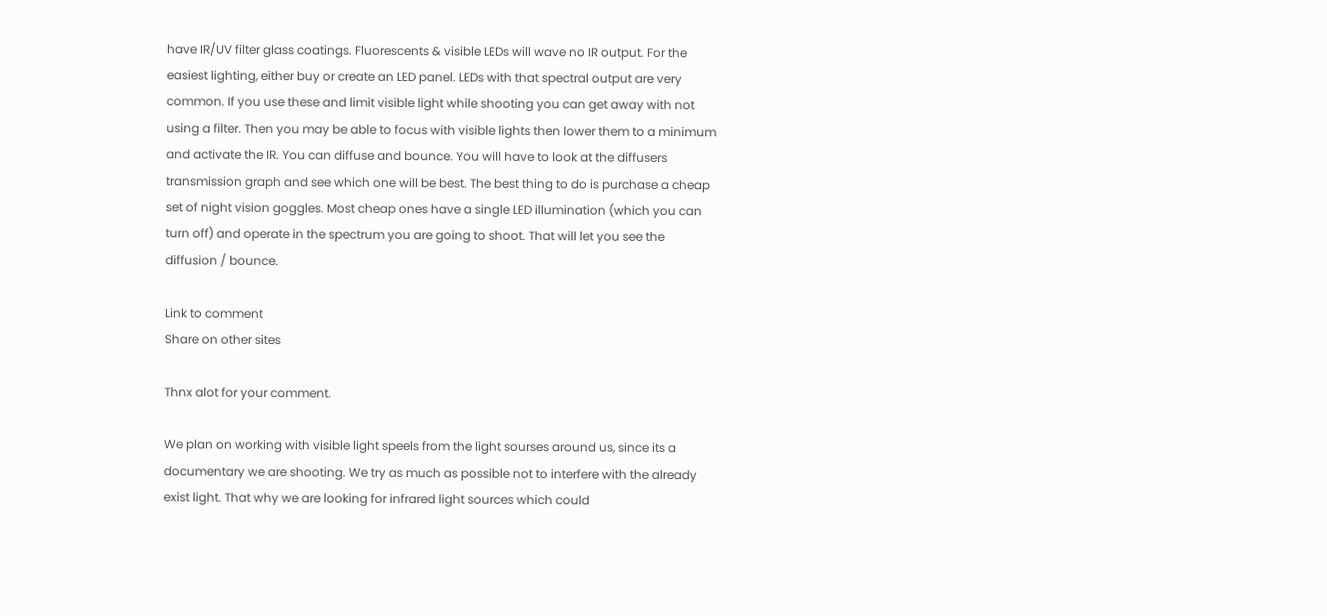have IR/UV filter glass coatings. Fluorescents & visible LEDs will wave no IR output. For the easiest lighting, either buy or create an LED panel. LEDs with that spectral output are very common. If you use these and limit visible light while shooting you can get away with not using a filter. Then you may be able to focus with visible lights then lower them to a minimum and activate the IR. You can diffuse and bounce. You will have to look at the diffusers transmission graph and see which one will be best. The best thing to do is purchase a cheap set of night vision goggles. Most cheap ones have a single LED illumination (which you can turn off) and operate in the spectrum you are going to shoot. That will let you see the diffusion / bounce.

Link to comment
Share on other sites

Thnx alot for your comment.

We plan on working with visible light speels from the light sourses around us, since its a documentary we are shooting. We try as much as possible not to interfere with the already exist light. That why we are looking for infrared light sources which could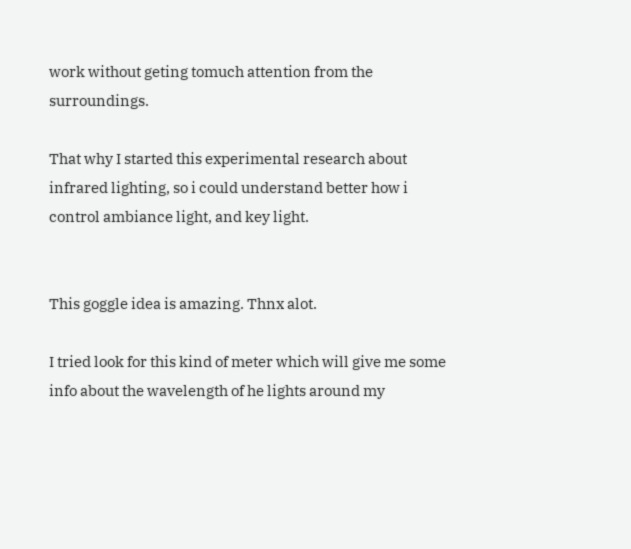work without geting tomuch attention from the surroundings.

That why I started this experimental research about infrared lighting, so i could understand better how i control ambiance light, and key light.


This goggle idea is amazing. Thnx alot.

I tried look for this kind of meter which will give me some info about the wavelength of he lights around my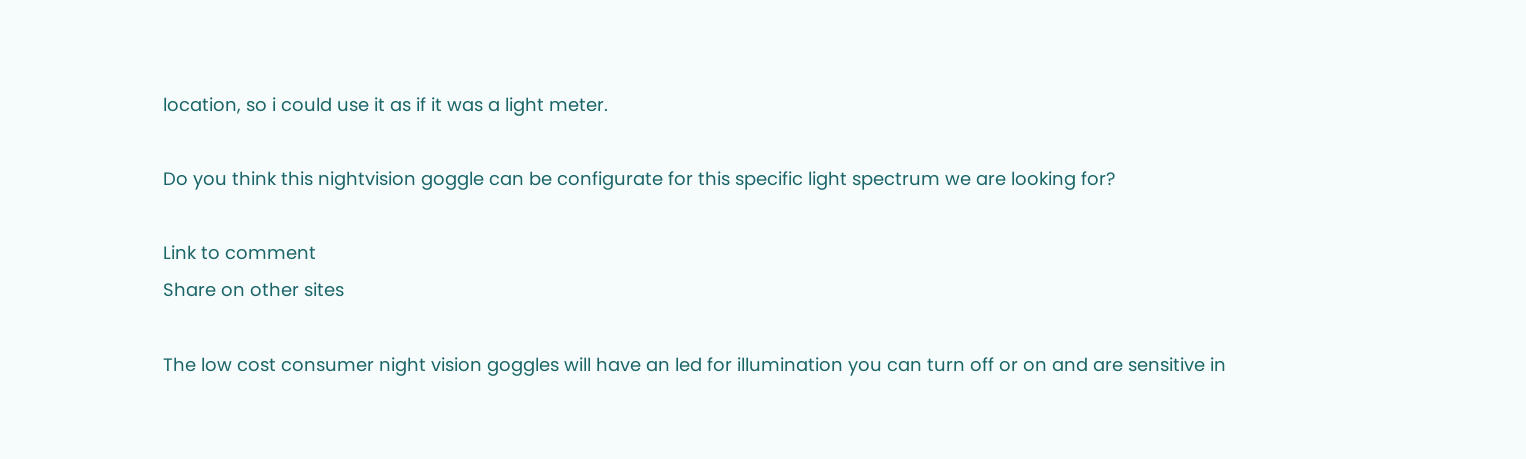location, so i could use it as if it was a light meter.

Do you think this nightvision goggle can be configurate for this specific light spectrum we are looking for?

Link to comment
Share on other sites

The low cost consumer night vision goggles will have an led for illumination you can turn off or on and are sensitive in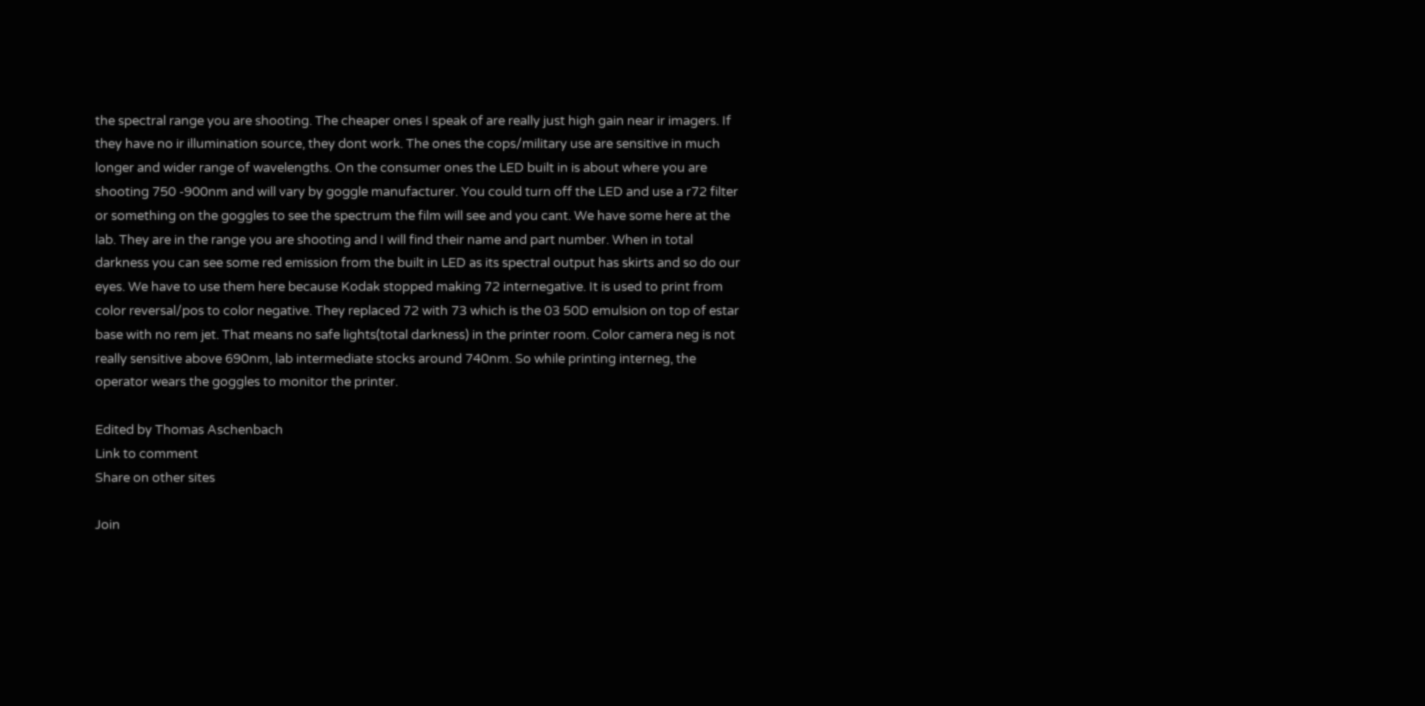the spectral range you are shooting. The cheaper ones I speak of are really just high gain near ir imagers. If they have no ir illumination source, they dont work. The ones the cops/military use are sensitive in much longer and wider range of wavelengths. On the consumer ones the LED built in is about where you are shooting 750 -900nm and will vary by goggle manufacturer. You could turn off the LED and use a r72 filter or something on the goggles to see the spectrum the film will see and you cant. We have some here at the lab. They are in the range you are shooting and I will find their name and part number. When in total darkness you can see some red emission from the built in LED as its spectral output has skirts and so do our eyes. We have to use them here because Kodak stopped making 72 internegative. It is used to print from color reversal/pos to color negative. They replaced 72 with 73 which is the 03 50D emulsion on top of estar base with no rem jet. That means no safe lights(total darkness) in the printer room. Color camera neg is not really sensitive above 690nm, lab intermediate stocks around 740nm. So while printing interneg, the operator wears the goggles to monitor the printer.

Edited by Thomas Aschenbach
Link to comment
Share on other sites

Join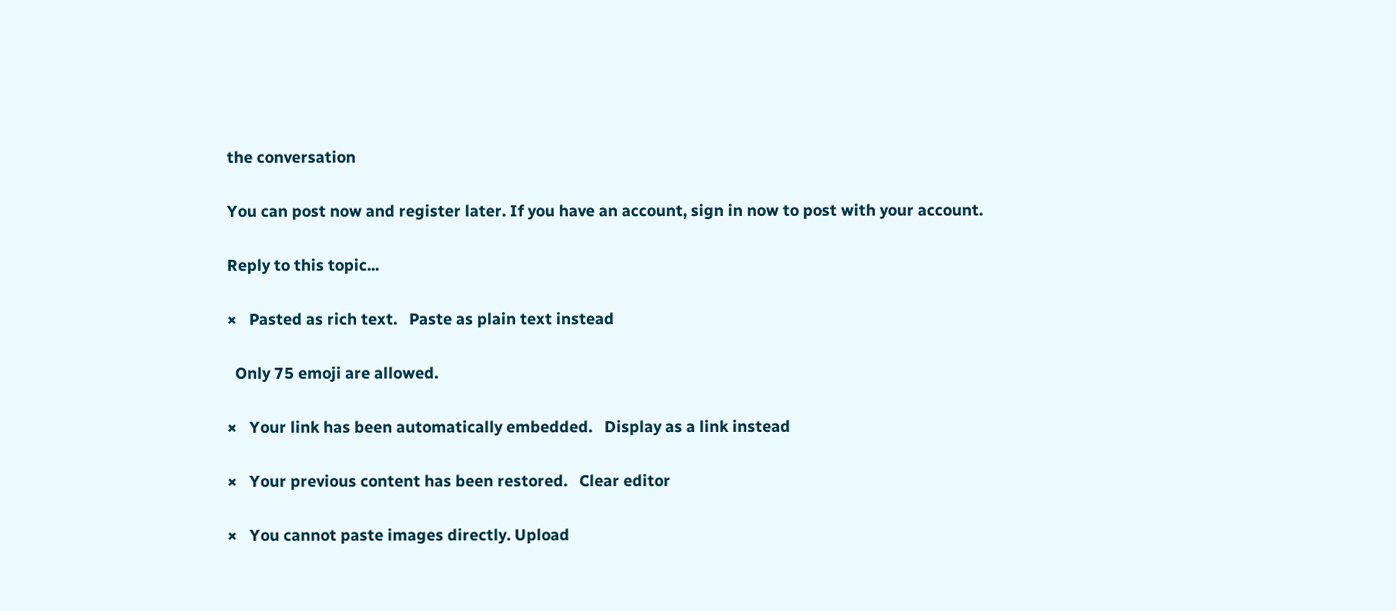the conversation

You can post now and register later. If you have an account, sign in now to post with your account.

Reply to this topic...

×   Pasted as rich text.   Paste as plain text instead

  Only 75 emoji are allowed.

×   Your link has been automatically embedded.   Display as a link instead

×   Your previous content has been restored.   Clear editor

×   You cannot paste images directly. Upload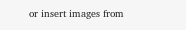or insert images from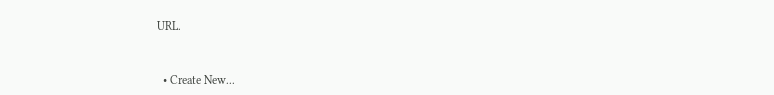URL.


  • Create New...